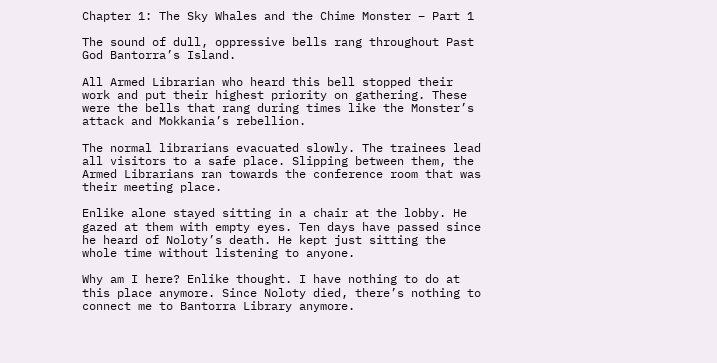Chapter 1: The Sky Whales and the Chime Monster – Part 1

The sound of dull, oppressive bells rang throughout Past God Bantorra’s Island.

All Armed Librarian who heard this bell stopped their work and put their highest priority on gathering. These were the bells that rang during times like the Monster’s attack and Mokkania’s rebellion.

The normal librarians evacuated slowly. The trainees lead all visitors to a safe place. Slipping between them, the Armed Librarians ran towards the conference room that was their meeting place.

Enlike alone stayed sitting in a chair at the lobby. He gazed at them with empty eyes. Ten days have passed since he heard of Noloty’s death. He kept just sitting the whole time without listening to anyone.

Why am I here? Enlike thought. I have nothing to do at this place anymore. Since Noloty died, there’s nothing to connect me to Bantorra Library anymore.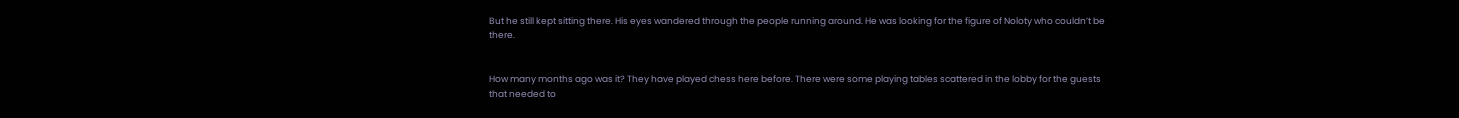But he still kept sitting there. His eyes wandered through the people running around. He was looking for the figure of Noloty who couldn’t be there.


How many months ago was it? They have played chess here before. There were some playing tables scattered in the lobby for the guests that needed to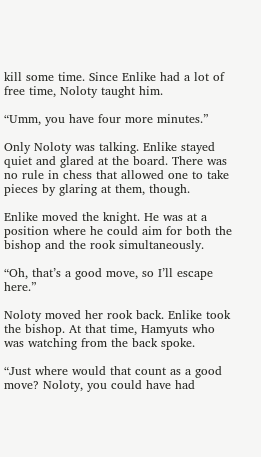kill some time. Since Enlike had a lot of free time, Noloty taught him.

“Umm, you have four more minutes.”

Only Noloty was talking. Enlike stayed quiet and glared at the board. There was no rule in chess that allowed one to take pieces by glaring at them, though.

Enlike moved the knight. He was at a position where he could aim for both the bishop and the rook simultaneously.

“Oh, that’s a good move, so I’ll escape here.”

Noloty moved her rook back. Enlike took the bishop. At that time, Hamyuts who was watching from the back spoke.

“Just where would that count as a good move? Noloty, you could have had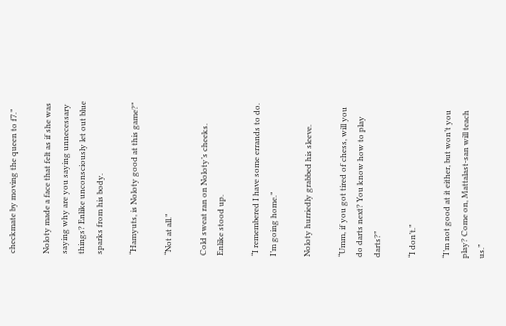checkmate by moving the queen to f7.”

Noloty made a face that felt as if she was saying why are you saying unnecessary things? Enlike unconsciously let out blue sparks from his body.

“Hamyuts, is Noloty good at this game?”

“Not at all.”

Cold sweat ran on Noloty’s cheeks. Enlike stood up.

“I remembered I have some errands to do. I’m going home.”

Noloty hurriedly grabbed his sleeve.

“Umm, if you got tired of chess, will you do darts next? You know how to play darts?”

“I don’t.”

“I’m not good at it either, but won’t you play? Come on, Mattalast-san will teach us.”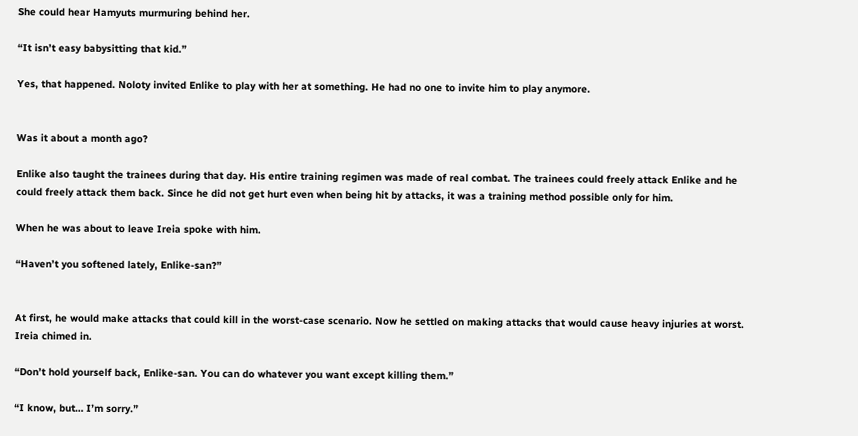She could hear Hamyuts murmuring behind her.

“It isn’t easy babysitting that kid.”

Yes, that happened. Noloty invited Enlike to play with her at something. He had no one to invite him to play anymore.


Was it about a month ago?

Enlike also taught the trainees during that day. His entire training regimen was made of real combat. The trainees could freely attack Enlike and he could freely attack them back. Since he did not get hurt even when being hit by attacks, it was a training method possible only for him.

When he was about to leave Ireia spoke with him.

“Haven’t you softened lately, Enlike-san?”


At first, he would make attacks that could kill in the worst-case scenario. Now he settled on making attacks that would cause heavy injuries at worst. Ireia chimed in.

“Don’t hold yourself back, Enlike-san. You can do whatever you want except killing them.”

“I know, but… I’m sorry.”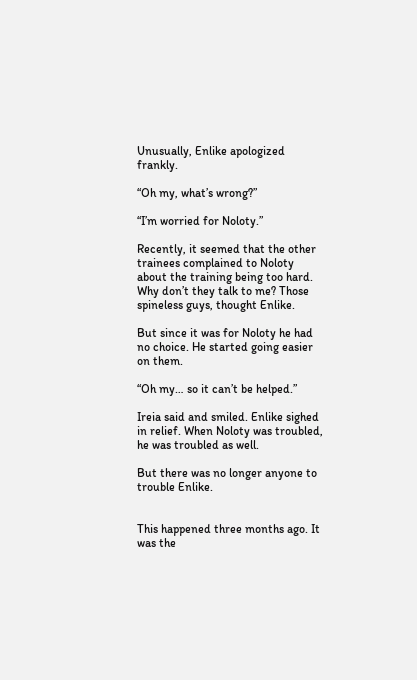Unusually, Enlike apologized frankly.

“Oh my, what’s wrong?”

“I’m worried for Noloty.”

Recently, it seemed that the other trainees complained to Noloty about the training being too hard. Why don’t they talk to me? Those spineless guys, thought Enlike.

But since it was for Noloty he had no choice. He started going easier on them.

“Oh my… so it can’t be helped.”

Ireia said and smiled. Enlike sighed in relief. When Noloty was troubled, he was troubled as well.

But there was no longer anyone to trouble Enlike.


This happened three months ago. It was the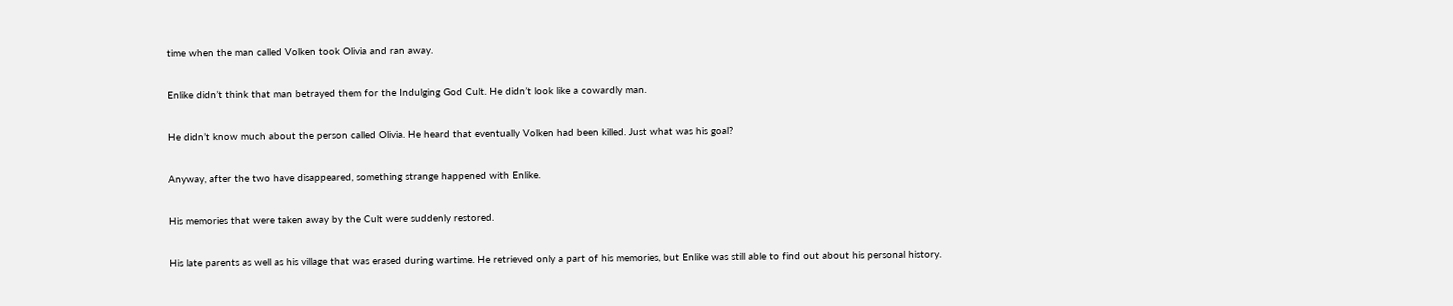time when the man called Volken took Olivia and ran away.

Enlike didn’t think that man betrayed them for the Indulging God Cult. He didn’t look like a cowardly man.

He didn’t know much about the person called Olivia. He heard that eventually Volken had been killed. Just what was his goal?

Anyway, after the two have disappeared, something strange happened with Enlike.

His memories that were taken away by the Cult were suddenly restored.

His late parents as well as his village that was erased during wartime. He retrieved only a part of his memories, but Enlike was still able to find out about his personal history.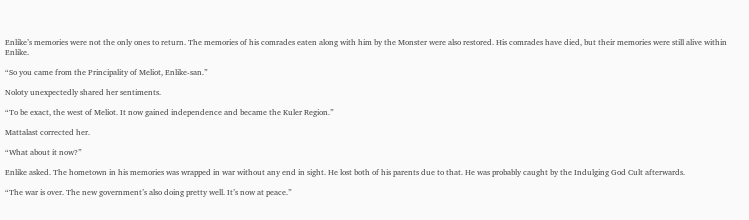Enlike’s memories were not the only ones to return. The memories of his comrades eaten along with him by the Monster were also restored. His comrades have died, but their memories were still alive within Enlike.

“So you came from the Principality of Meliot, Enlike-san.”

Noloty unexpectedly shared her sentiments.

“To be exact, the west of Meliot. It now gained independence and became the Kuler Region.”

Mattalast corrected her.

“What about it now?”

Enlike asked. The hometown in his memories was wrapped in war without any end in sight. He lost both of his parents due to that. He was probably caught by the Indulging God Cult afterwards.

“The war is over. The new government’s also doing pretty well. It’s now at peace.”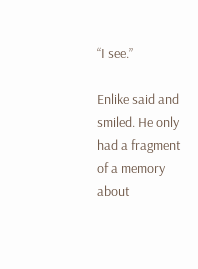“I see.”

Enlike said and smiled. He only had a fragment of a memory about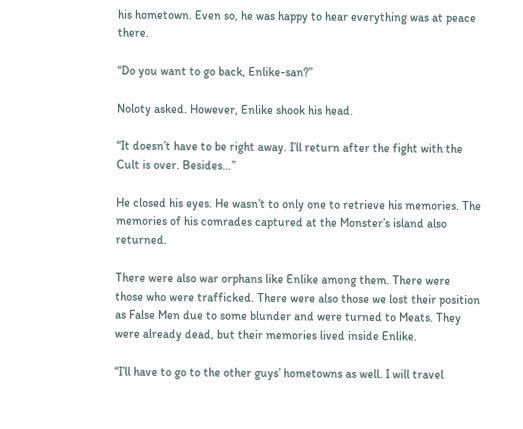his hometown. Even so, he was happy to hear everything was at peace there.

“Do you want to go back, Enlike-san?”

Noloty asked. However, Enlike shook his head.

“It doesn’t have to be right away. I’ll return after the fight with the Cult is over. Besides…”

He closed his eyes. He wasn’t to only one to retrieve his memories. The memories of his comrades captured at the Monster’s island also returned.

There were also war orphans like Enlike among them. There were those who were trafficked. There were also those we lost their position as False Men due to some blunder and were turned to Meats. They were already dead, but their memories lived inside Enlike.

“I’ll have to go to the other guys’ hometowns as well. I will travel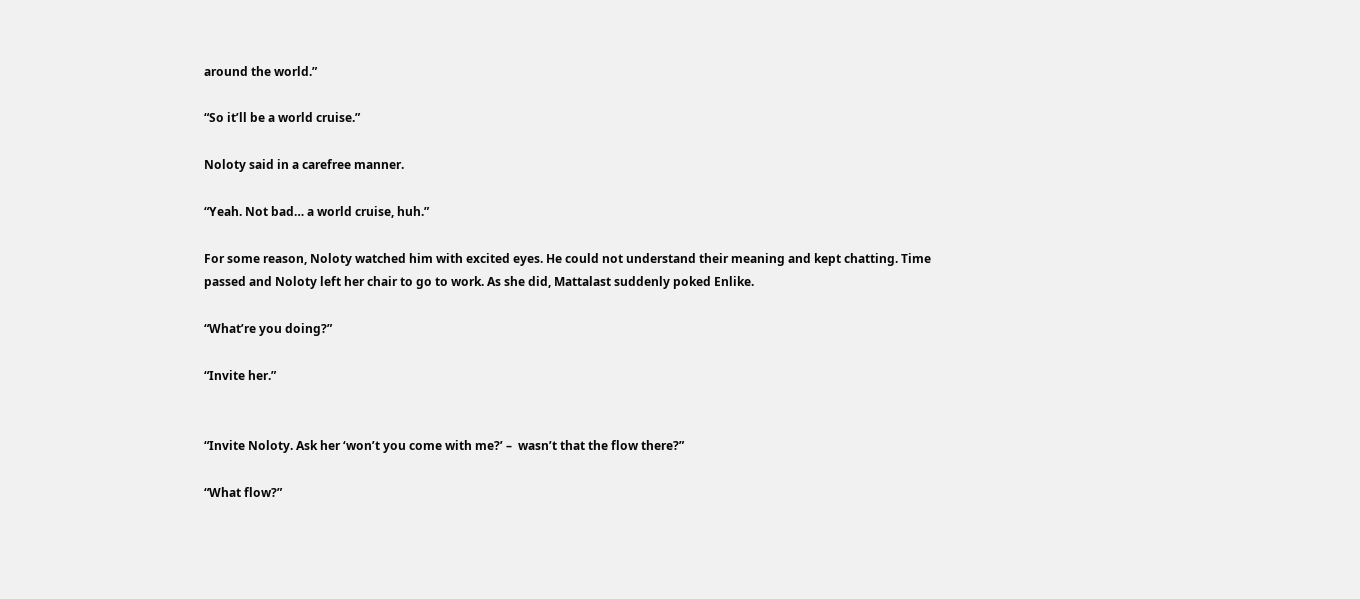around the world.”

“So it’ll be a world cruise.”

Noloty said in a carefree manner.

“Yeah. Not bad… a world cruise, huh.”

For some reason, Noloty watched him with excited eyes. He could not understand their meaning and kept chatting. Time passed and Noloty left her chair to go to work. As she did, Mattalast suddenly poked Enlike.

“What’re you doing?”

“Invite her.”


“Invite Noloty. Ask her ‘won’t you come with me?’ –  wasn’t that the flow there?”

“What flow?”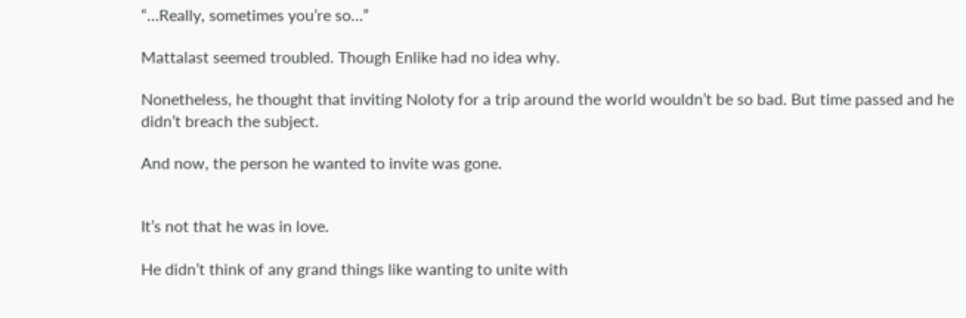“…Really, sometimes you’re so…”

Mattalast seemed troubled. Though Enlike had no idea why.

Nonetheless, he thought that inviting Noloty for a trip around the world wouldn’t be so bad. But time passed and he didn’t breach the subject.

And now, the person he wanted to invite was gone.


It’s not that he was in love.

He didn’t think of any grand things like wanting to unite with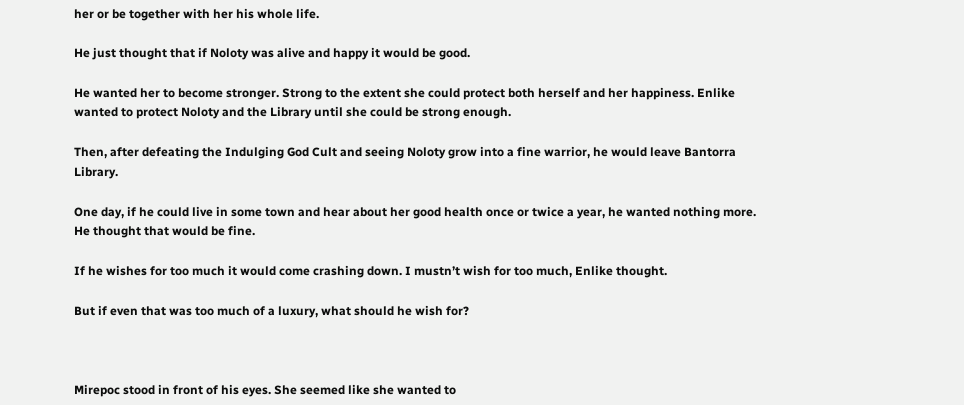her or be together with her his whole life.

He just thought that if Noloty was alive and happy it would be good.

He wanted her to become stronger. Strong to the extent she could protect both herself and her happiness. Enlike wanted to protect Noloty and the Library until she could be strong enough.

Then, after defeating the Indulging God Cult and seeing Noloty grow into a fine warrior, he would leave Bantorra Library.

One day, if he could live in some town and hear about her good health once or twice a year, he wanted nothing more. He thought that would be fine.

If he wishes for too much it would come crashing down. I mustn’t wish for too much, Enlike thought.

But if even that was too much of a luxury, what should he wish for?



Mirepoc stood in front of his eyes. She seemed like she wanted to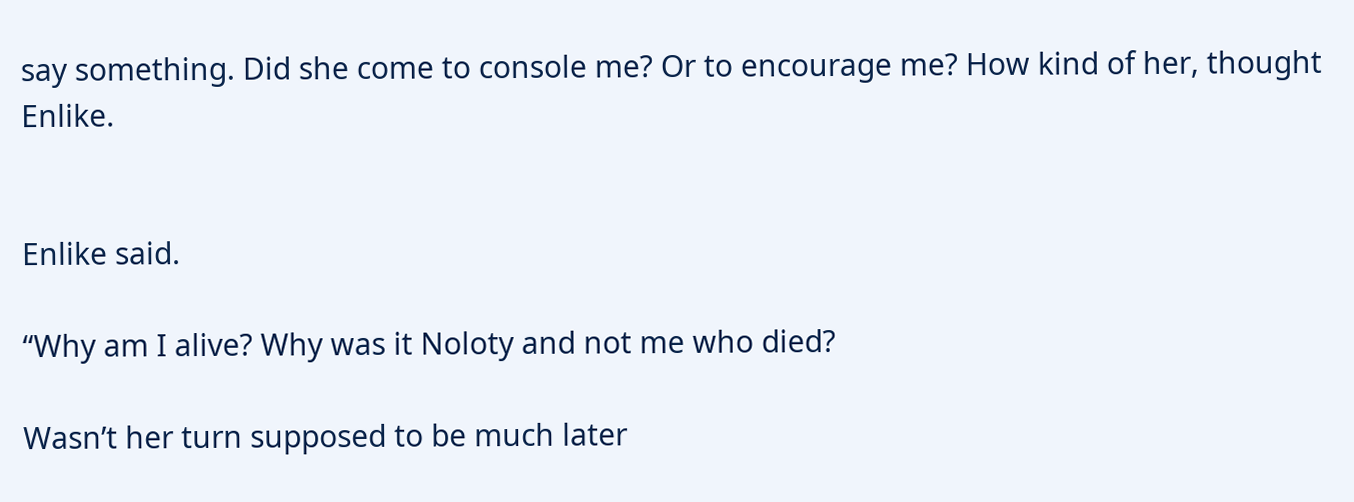say something. Did she come to console me? Or to encourage me? How kind of her, thought Enlike.


Enlike said.

“Why am I alive? Why was it Noloty and not me who died?

Wasn’t her turn supposed to be much later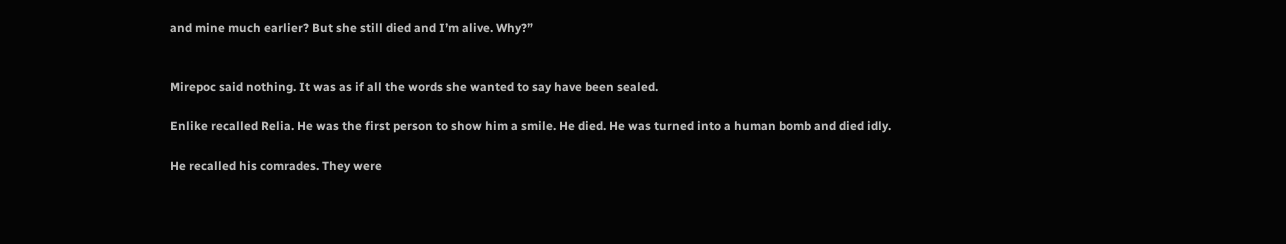and mine much earlier? But she still died and I’m alive. Why?”


Mirepoc said nothing. It was as if all the words she wanted to say have been sealed.

Enlike recalled Relia. He was the first person to show him a smile. He died. He was turned into a human bomb and died idly.

He recalled his comrades. They were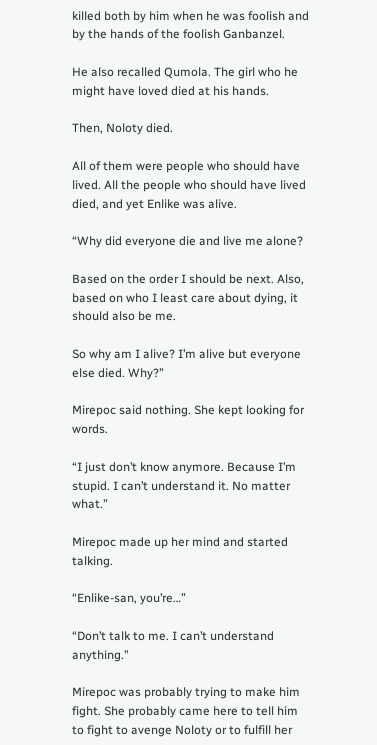killed both by him when he was foolish and by the hands of the foolish Ganbanzel.

He also recalled Qumola. The girl who he might have loved died at his hands.

Then, Noloty died.

All of them were people who should have lived. All the people who should have lived died, and yet Enlike was alive.

“Why did everyone die and live me alone?

Based on the order I should be next. Also, based on who I least care about dying, it should also be me.

So why am I alive? I’m alive but everyone else died. Why?”

Mirepoc said nothing. She kept looking for words.

“I just don’t know anymore. Because I’m stupid. I can’t understand it. No matter what.”

Mirepoc made up her mind and started talking.

“Enlike-san, you’re…”

“Don’t talk to me. I can’t understand anything.”

Mirepoc was probably trying to make him fight. She probably came here to tell him to fight to avenge Noloty or to fulfill her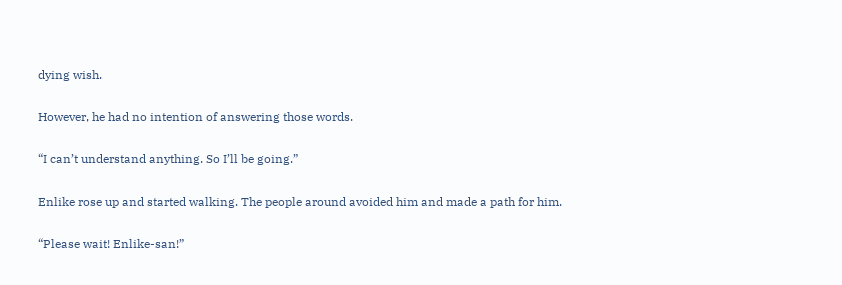dying wish.

However, he had no intention of answering those words.

“I can’t understand anything. So I’ll be going.”

Enlike rose up and started walking. The people around avoided him and made a path for him.

“Please wait! Enlike-san!”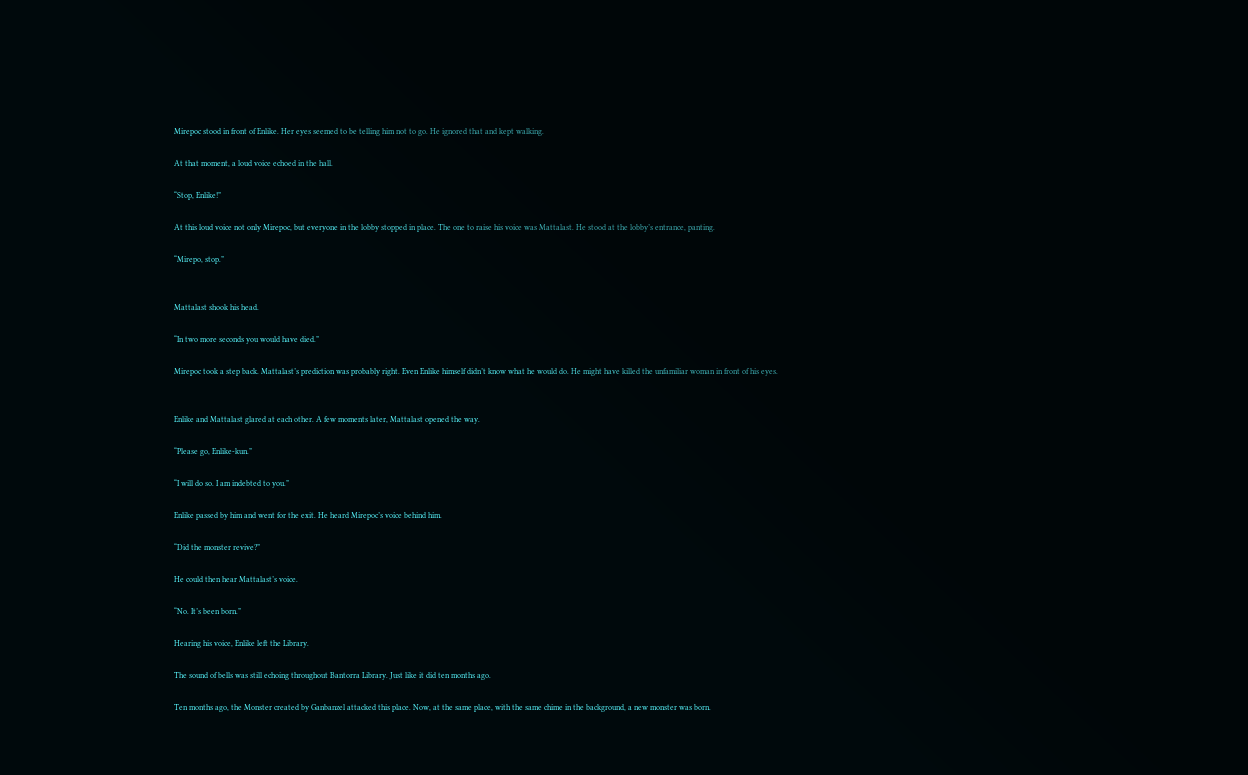Mirepoc stood in front of Enlike. Her eyes seemed to be telling him not to go. He ignored that and kept walking.

At that moment, a loud voice echoed in the hall.

“Stop, Enlike!”

At this loud voice not only Mirepoc, but everyone in the lobby stopped in place. The one to raise his voice was Mattalast. He stood at the lobby’s entrance, panting.

“Mirepo, stop.”


Mattalast shook his head.

“In two more seconds you would have died.”

Mirepoc took a step back. Mattalast’s prediction was probably right. Even Enlike himself didn’t know what he would do. He might have killed the unfamiliar woman in front of his eyes.


Enlike and Mattalast glared at each other. A few moments later, Mattalast opened the way.

“Please go, Enlike-kun.”

“I will do so. I am indebted to you.”

Enlike passed by him and went for the exit. He heard Mirepoc’s voice behind him.

“Did the monster revive?”

He could then hear Mattalast’s voice.

“No. It’s been born.”

Hearing his voice, Enlike left the Library.

The sound of bells was still echoing throughout Bantorra Library. Just like it did ten months ago.

Ten months ago, the Monster created by Ganbanzel attacked this place. Now, at the same place, with the same chime in the background, a new monster was born.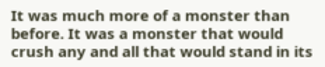It was much more of a monster than before. It was a monster that would crush any and all that would stand in its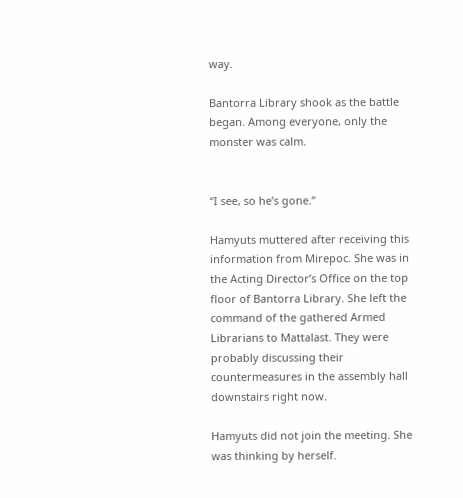way.

Bantorra Library shook as the battle began. Among everyone, only the monster was calm.


“I see, so he’s gone.”

Hamyuts muttered after receiving this information from Mirepoc. She was in the Acting Director’s Office on the top floor of Bantorra Library. She left the command of the gathered Armed Librarians to Mattalast. They were probably discussing their countermeasures in the assembly hall downstairs right now.

Hamyuts did not join the meeting. She was thinking by herself.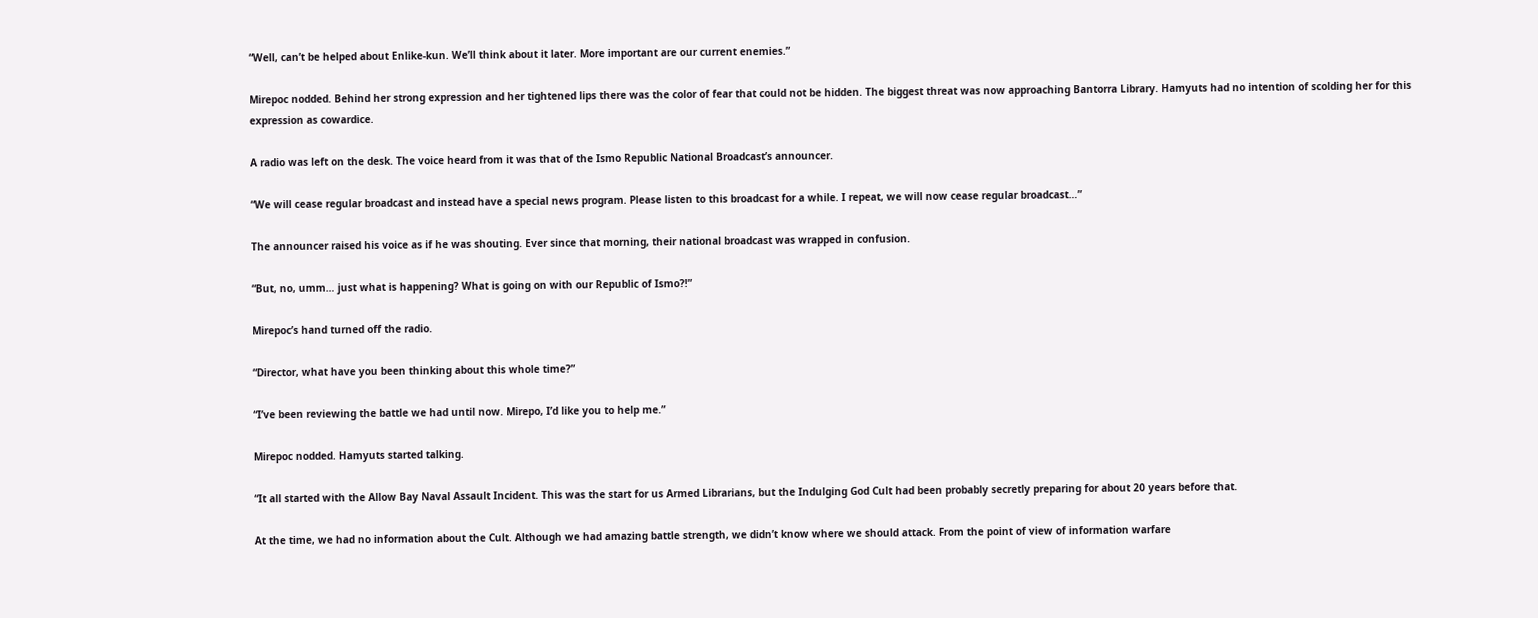“Well, can’t be helped about Enlike-kun. We’ll think about it later. More important are our current enemies.”

Mirepoc nodded. Behind her strong expression and her tightened lips there was the color of fear that could not be hidden. The biggest threat was now approaching Bantorra Library. Hamyuts had no intention of scolding her for this expression as cowardice.

A radio was left on the desk. The voice heard from it was that of the Ismo Republic National Broadcast’s announcer.

“We will cease regular broadcast and instead have a special news program. Please listen to this broadcast for a while. I repeat, we will now cease regular broadcast…”

The announcer raised his voice as if he was shouting. Ever since that morning, their national broadcast was wrapped in confusion.

“But, no, umm… just what is happening? What is going on with our Republic of Ismo?!”

Mirepoc’s hand turned off the radio.

“Director, what have you been thinking about this whole time?”

“I’ve been reviewing the battle we had until now. Mirepo, I’d like you to help me.”

Mirepoc nodded. Hamyuts started talking.

“It all started with the Allow Bay Naval Assault Incident. This was the start for us Armed Librarians, but the Indulging God Cult had been probably secretly preparing for about 20 years before that.

At the time, we had no information about the Cult. Although we had amazing battle strength, we didn’t know where we should attack. From the point of view of information warfare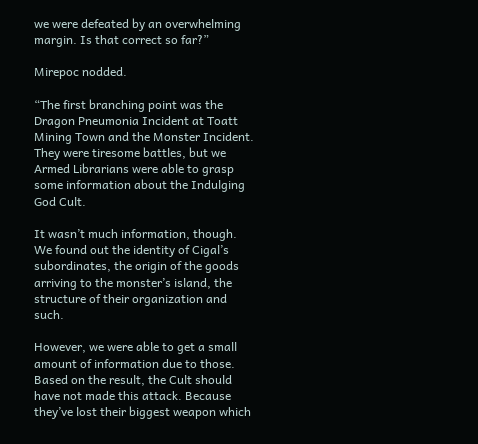we were defeated by an overwhelming margin. Is that correct so far?”

Mirepoc nodded.

“The first branching point was the Dragon Pneumonia Incident at Toatt Mining Town and the Monster Incident. They were tiresome battles, but we Armed Librarians were able to grasp some information about the Indulging God Cult.

It wasn’t much information, though. We found out the identity of Cigal’s subordinates, the origin of the goods arriving to the monster’s island, the structure of their organization and such.

However, we were able to get a small amount of information due to those. Based on the result, the Cult should have not made this attack. Because they’ve lost their biggest weapon which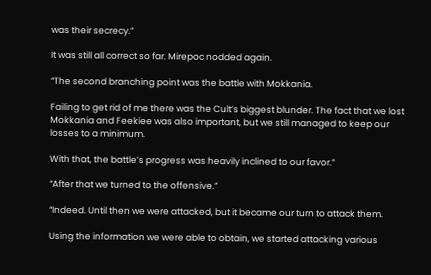was their secrecy.”

It was still all correct so far. Mirepoc nodded again.

“The second branching point was the battle with Mokkania.

Failing to get rid of me there was the Cult’s biggest blunder. The fact that we lost Mokkania and Feekiee was also important, but we still managed to keep our losses to a minimum.

With that, the battle’s progress was heavily inclined to our favor.”

“After that we turned to the offensive.”

“Indeed. Until then we were attacked, but it became our turn to attack them.

Using the information we were able to obtain, we started attacking various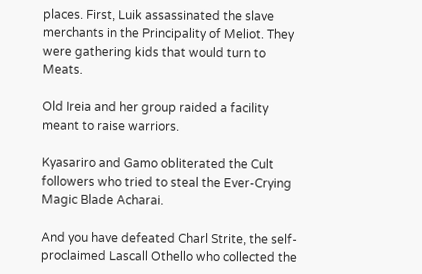places. First, Luik assassinated the slave merchants in the Principality of Meliot. They were gathering kids that would turn to Meats.

Old Ireia and her group raided a facility meant to raise warriors.

Kyasariro and Gamo obliterated the Cult followers who tried to steal the Ever-Crying Magic Blade Acharai.

And you have defeated Charl Strite, the self-proclaimed Lascall Othello who collected the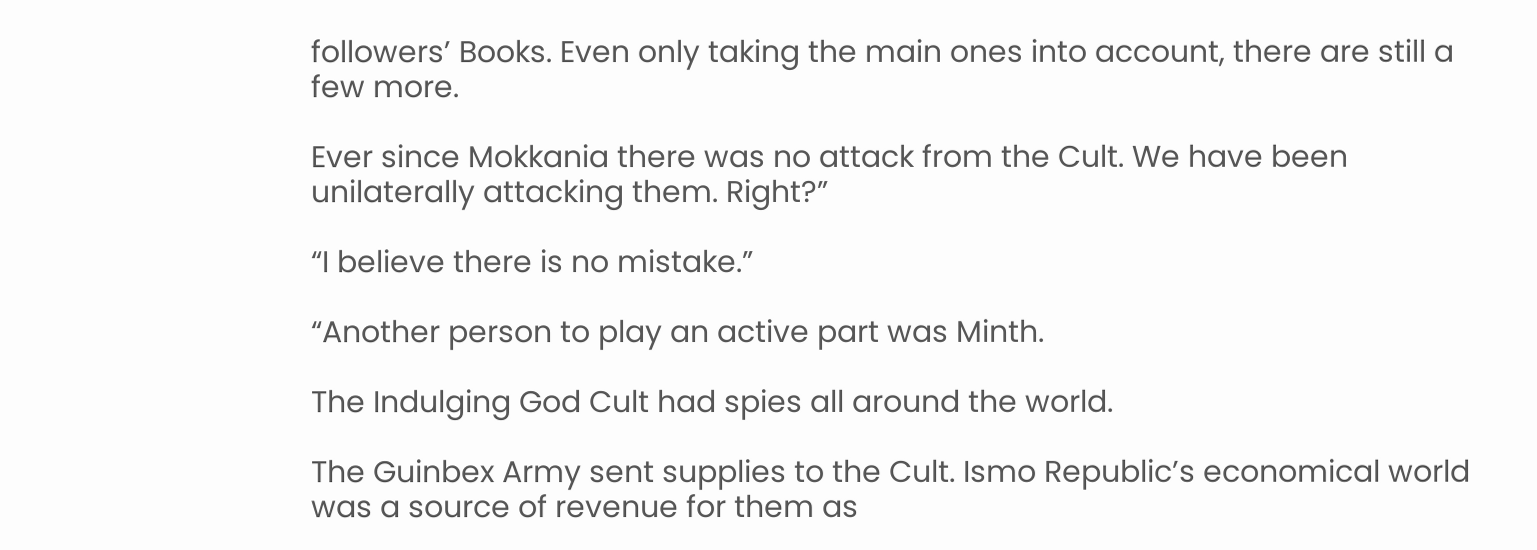followers’ Books. Even only taking the main ones into account, there are still a few more.

Ever since Mokkania there was no attack from the Cult. We have been unilaterally attacking them. Right?”

“I believe there is no mistake.”

“Another person to play an active part was Minth.

The Indulging God Cult had spies all around the world.

The Guinbex Army sent supplies to the Cult. Ismo Republic’s economical world was a source of revenue for them as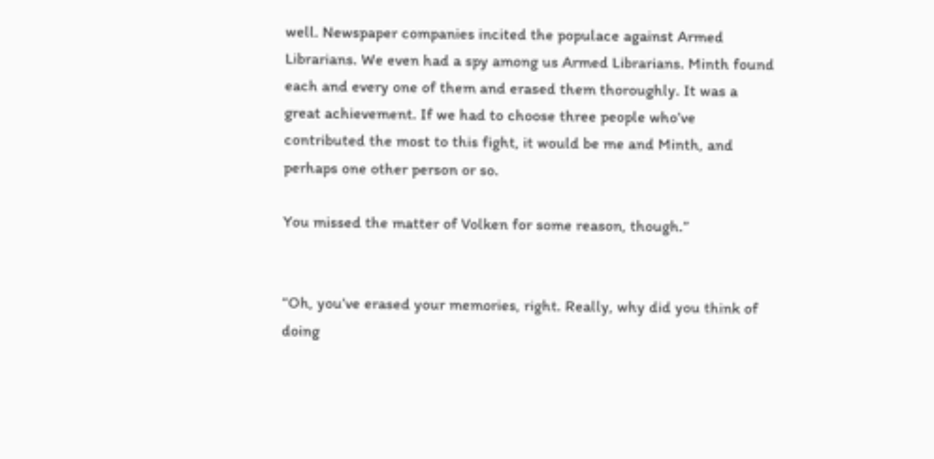well. Newspaper companies incited the populace against Armed Librarians. We even had a spy among us Armed Librarians. Minth found each and every one of them and erased them thoroughly. It was a great achievement. If we had to choose three people who’ve contributed the most to this fight, it would be me and Minth, and perhaps one other person or so.

You missed the matter of Volken for some reason, though.”


“Oh, you’ve erased your memories, right. Really, why did you think of doing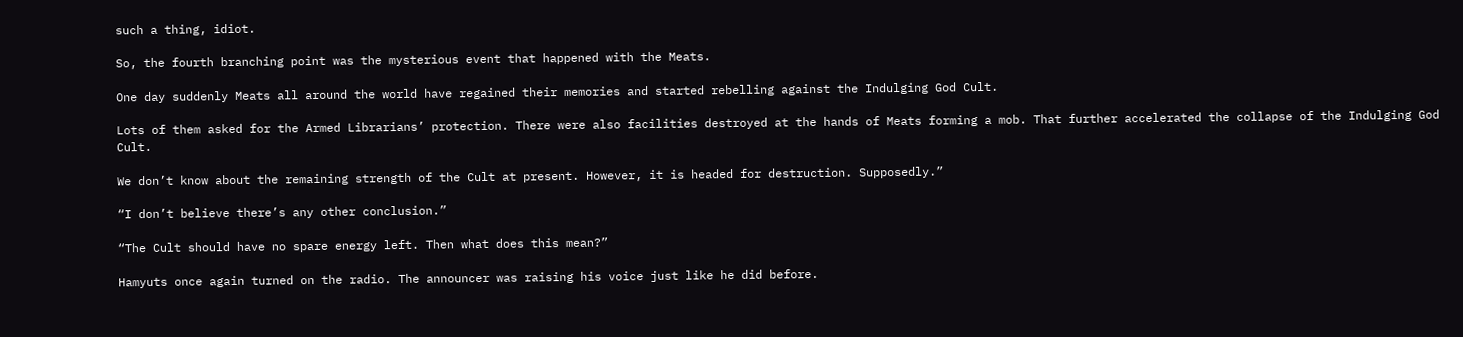such a thing, idiot.

So, the fourth branching point was the mysterious event that happened with the Meats.

One day suddenly Meats all around the world have regained their memories and started rebelling against the Indulging God Cult.

Lots of them asked for the Armed Librarians’ protection. There were also facilities destroyed at the hands of Meats forming a mob. That further accelerated the collapse of the Indulging God Cult.

We don’t know about the remaining strength of the Cult at present. However, it is headed for destruction. Supposedly.”

“I don’t believe there’s any other conclusion.”

“The Cult should have no spare energy left. Then what does this mean?”

Hamyuts once again turned on the radio. The announcer was raising his voice just like he did before.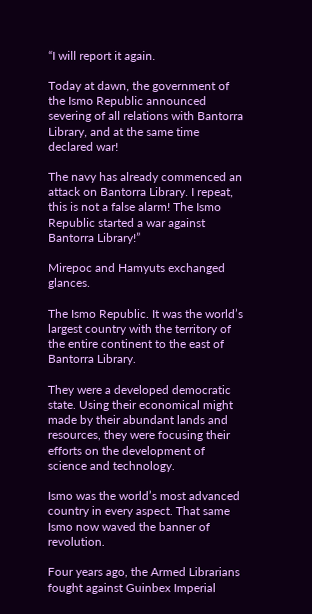“I will report it again.

Today at dawn, the government of the Ismo Republic announced severing of all relations with Bantorra Library, and at the same time declared war!

The navy has already commenced an attack on Bantorra Library. I repeat, this is not a false alarm! The Ismo Republic started a war against Bantorra Library!”

Mirepoc and Hamyuts exchanged glances.

The Ismo Republic. It was the world’s largest country with the territory of the entire continent to the east of Bantorra Library.

They were a developed democratic state. Using their economical might made by their abundant lands and resources, they were focusing their efforts on the development of science and technology.

Ismo was the world’s most advanced country in every aspect. That same Ismo now waved the banner of revolution.

Four years ago, the Armed Librarians fought against Guinbex Imperial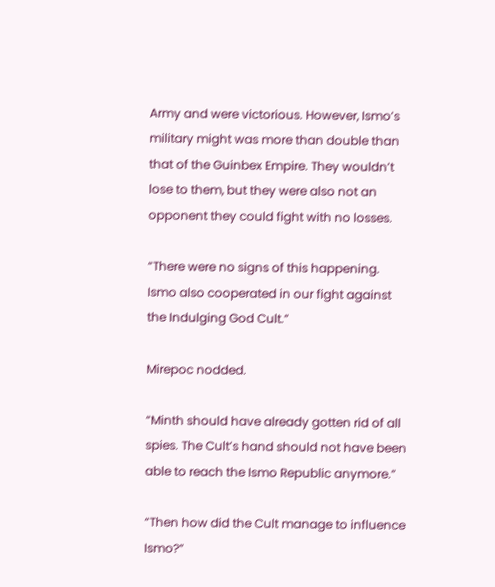Army and were victorious. However, Ismo’s military might was more than double than that of the Guinbex Empire. They wouldn’t lose to them, but they were also not an opponent they could fight with no losses.

“There were no signs of this happening. Ismo also cooperated in our fight against the Indulging God Cult.”

Mirepoc nodded.

“Minth should have already gotten rid of all spies. The Cult’s hand should not have been able to reach the Ismo Republic anymore.”

“Then how did the Cult manage to influence Ismo?”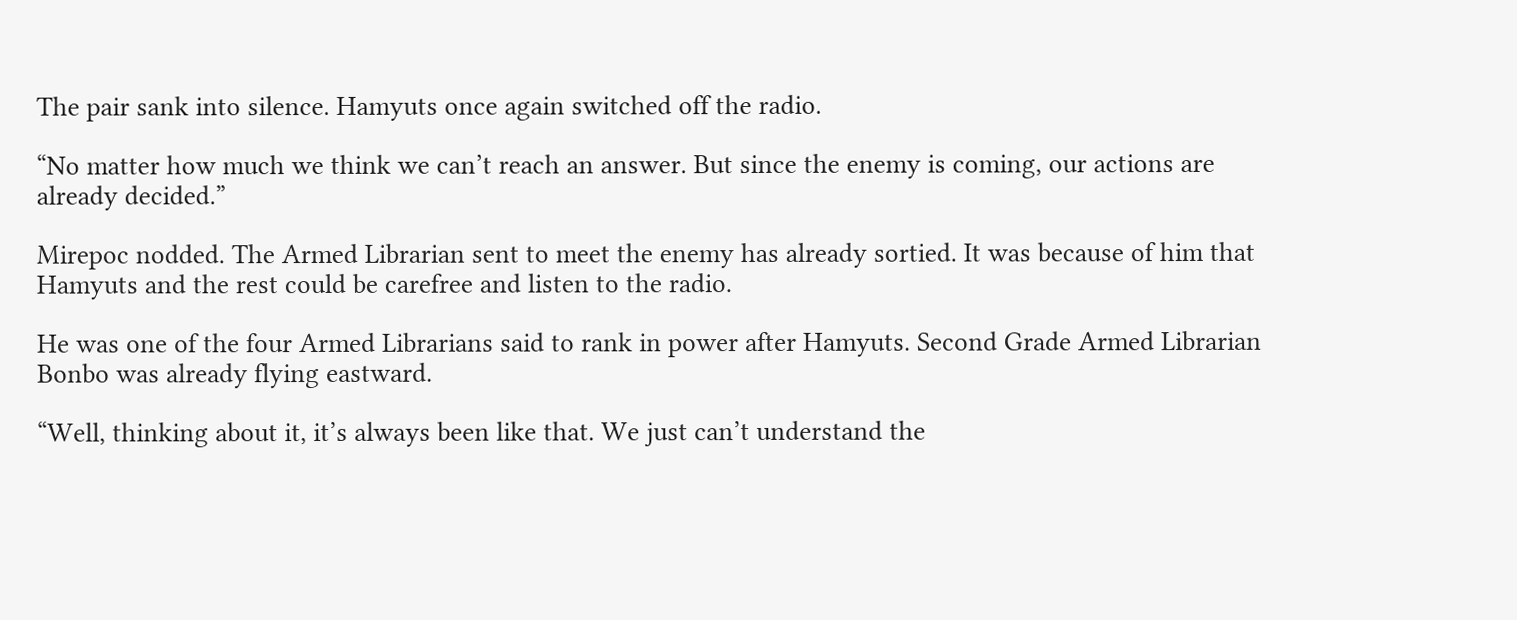The pair sank into silence. Hamyuts once again switched off the radio.

“No matter how much we think we can’t reach an answer. But since the enemy is coming, our actions are already decided.”

Mirepoc nodded. The Armed Librarian sent to meet the enemy has already sortied. It was because of him that Hamyuts and the rest could be carefree and listen to the radio.

He was one of the four Armed Librarians said to rank in power after Hamyuts. Second Grade Armed Librarian Bonbo was already flying eastward.

“Well, thinking about it, it’s always been like that. We just can’t understand the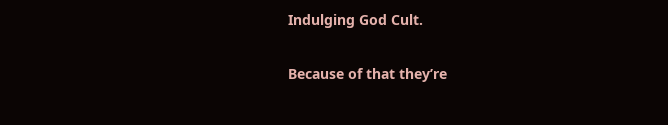Indulging God Cult.

Because of that they’re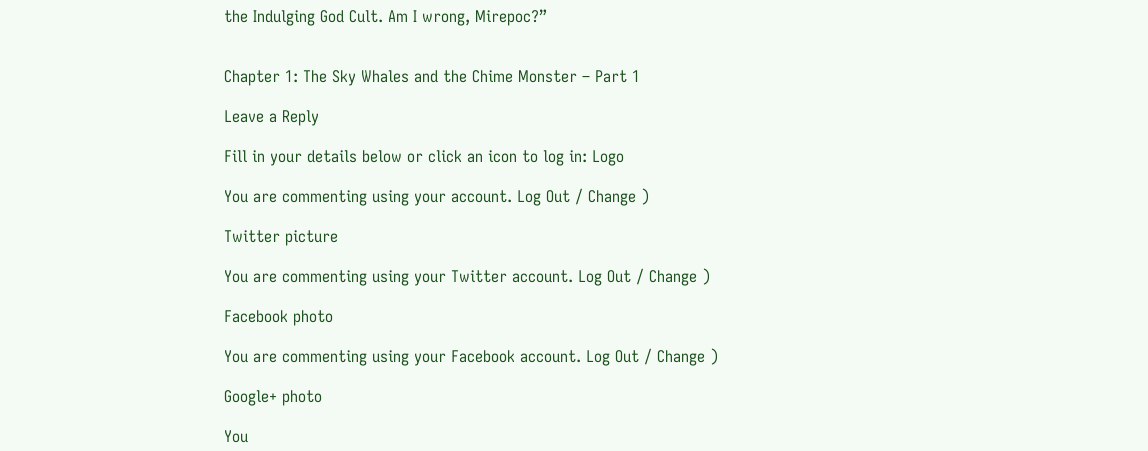the Indulging God Cult. Am I wrong, Mirepoc?”


Chapter 1: The Sky Whales and the Chime Monster – Part 1

Leave a Reply

Fill in your details below or click an icon to log in: Logo

You are commenting using your account. Log Out / Change )

Twitter picture

You are commenting using your Twitter account. Log Out / Change )

Facebook photo

You are commenting using your Facebook account. Log Out / Change )

Google+ photo

You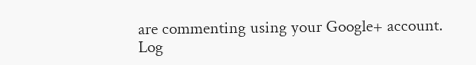are commenting using your Google+ account. Log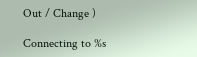Out / Change )

Connecting to %s